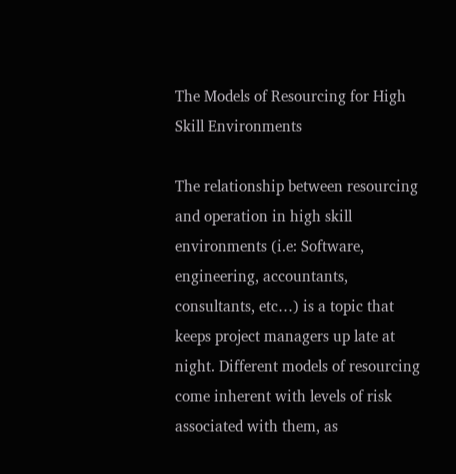The Models of Resourcing for High Skill Environments

The relationship between resourcing and operation in high skill environments (i.e: Software, engineering, accountants, consultants, etc…) is a topic that keeps project managers up late at night. Different models of resourcing come inherent with levels of risk associated with them, as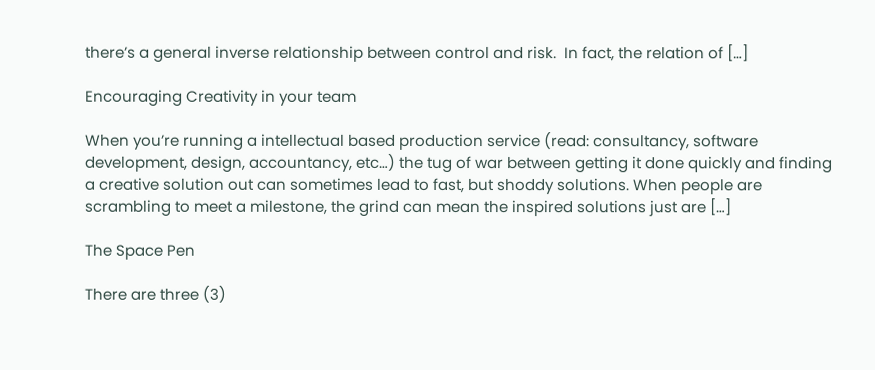there’s a general inverse relationship between control and risk.  In fact, the relation of […]

Encouraging Creativity in your team

When you’re running a intellectual based production service (read: consultancy, software development, design, accountancy, etc…) the tug of war between getting it done quickly and finding a creative solution out can sometimes lead to fast, but shoddy solutions. When people are scrambling to meet a milestone, the grind can mean the inspired solutions just are […]

The Space Pen

There are three (3)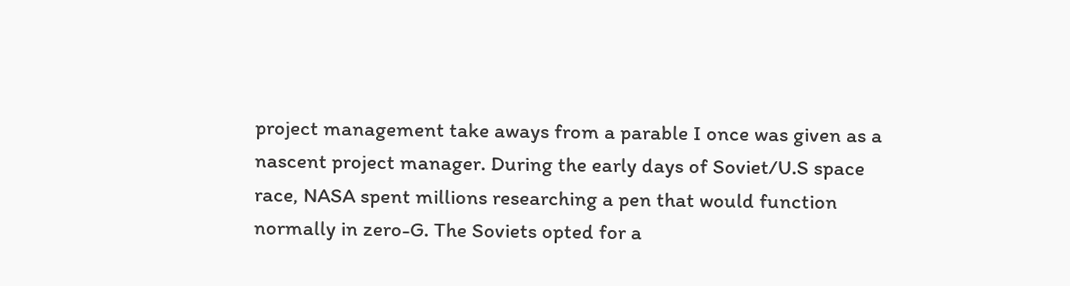project management take aways from a parable I once was given as a nascent project manager. During the early days of Soviet/U.S space race, NASA spent millions researching a pen that would function normally in zero-G. The Soviets opted for a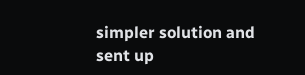simpler solution and sent up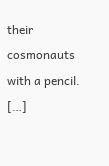their cosmonauts with a pencil. […]